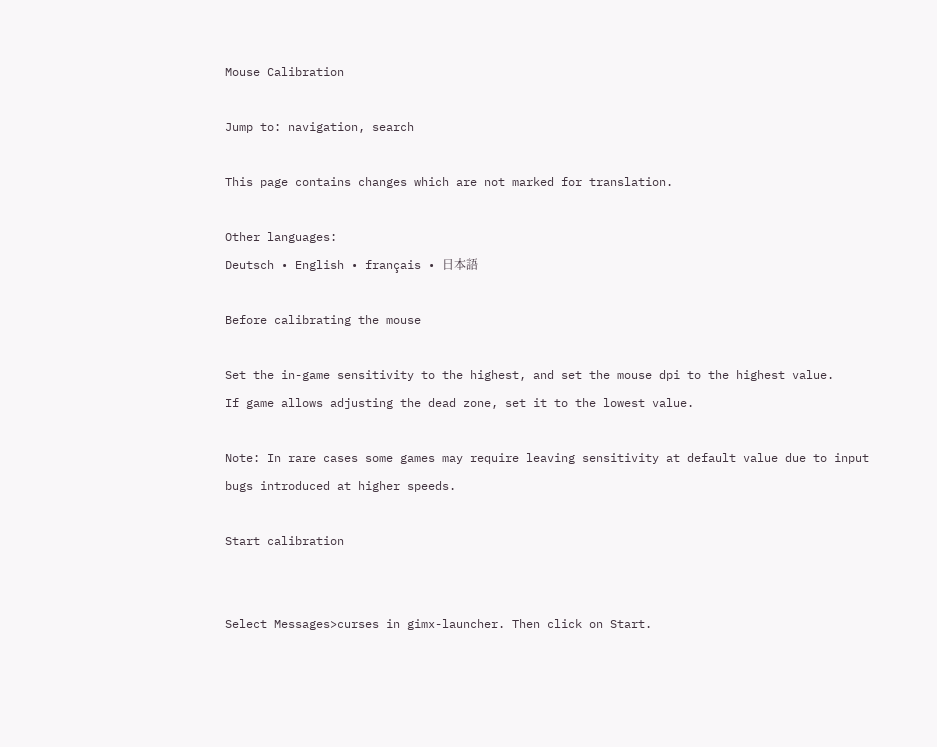Mouse Calibration

Jump to: navigation, search

This page contains changes which are not marked for translation.

Other languages:
Deutsch • English • français • 日本語

Before calibrating the mouse

Set the in-game sensitivity to the highest, and set the mouse dpi to the highest value.
If game allows adjusting the dead zone, set it to the lowest value.

Note: In rare cases some games may require leaving sensitivity at default value due to input bugs introduced at higher speeds.

Start calibration


Select Messages>curses in gimx-launcher. Then click on Start.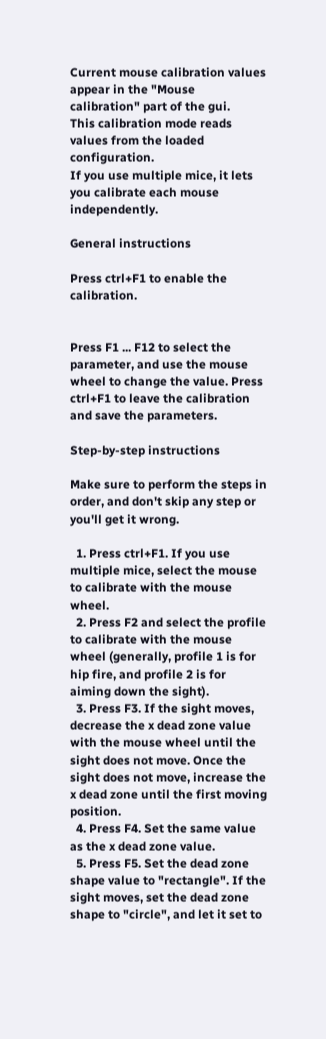Current mouse calibration values appear in the "Mouse calibration" part of the gui.
This calibration mode reads values from the loaded configuration.
If you use multiple mice, it lets you calibrate each mouse independently.

General instructions

Press ctrl+F1 to enable the calibration.


Press F1 ... F12 to select the parameter, and use the mouse wheel to change the value. Press ctrl+F1 to leave the calibration and save the parameters.

Step-by-step instructions

Make sure to perform the steps in order, and don't skip any step or you'll get it wrong.

  1. Press ctrl+F1. If you use multiple mice, select the mouse to calibrate with the mouse wheel.
  2. Press F2 and select the profile to calibrate with the mouse wheel (generally, profile 1 is for hip fire, and profile 2 is for aiming down the sight).
  3. Press F3. If the sight moves, decrease the x dead zone value with the mouse wheel until the sight does not move. Once the sight does not move, increase the x dead zone until the first moving position.
  4. Press F4. Set the same value as the x dead zone value.
  5. Press F5. Set the dead zone shape value to "rectangle". If the sight moves, set the dead zone shape to "circle", and let it set to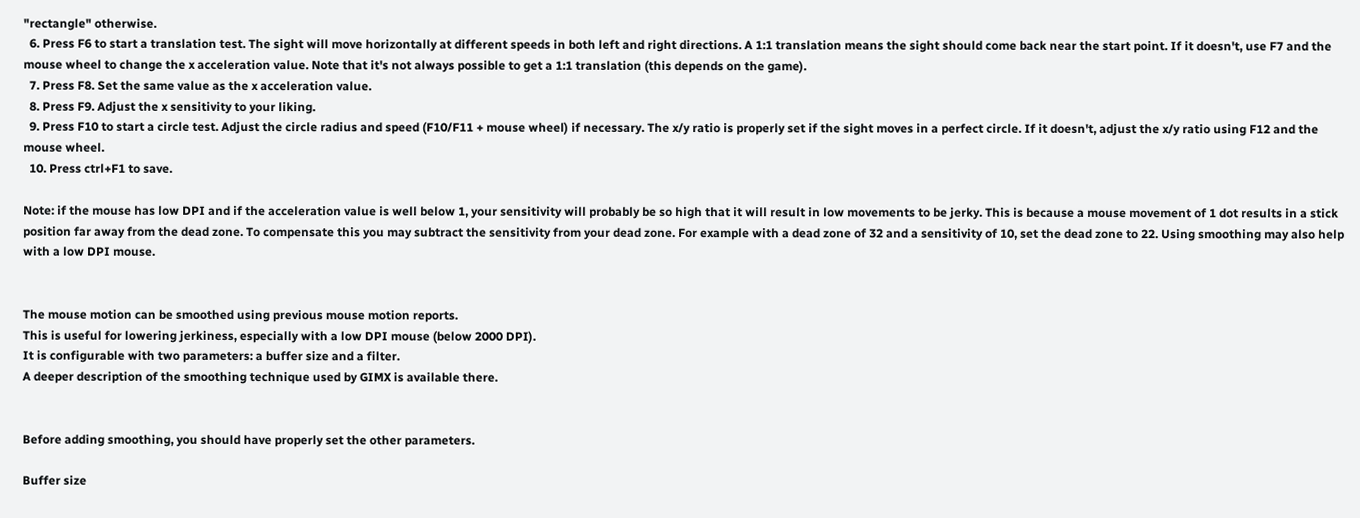"rectangle" otherwise.
  6. Press F6 to start a translation test. The sight will move horizontally at different speeds in both left and right directions. A 1:1 translation means the sight should come back near the start point. If it doesn't, use F7 and the mouse wheel to change the x acceleration value. Note that it's not always possible to get a 1:1 translation (this depends on the game).
  7. Press F8. Set the same value as the x acceleration value.
  8. Press F9. Adjust the x sensitivity to your liking.
  9. Press F10 to start a circle test. Adjust the circle radius and speed (F10/F11 + mouse wheel) if necessary. The x/y ratio is properly set if the sight moves in a perfect circle. If it doesn't, adjust the x/y ratio using F12 and the mouse wheel.
  10. Press ctrl+F1 to save.

Note: if the mouse has low DPI and if the acceleration value is well below 1, your sensitivity will probably be so high that it will result in low movements to be jerky. This is because a mouse movement of 1 dot results in a stick position far away from the dead zone. To compensate this you may subtract the sensitivity from your dead zone. For example with a dead zone of 32 and a sensitivity of 10, set the dead zone to 22. Using smoothing may also help with a low DPI mouse.


The mouse motion can be smoothed using previous mouse motion reports.
This is useful for lowering jerkiness, especially with a low DPI mouse (below 2000 DPI).
It is configurable with two parameters: a buffer size and a filter.
A deeper description of the smoothing technique used by GIMX is available there.


Before adding smoothing, you should have properly set the other parameters.

Buffer size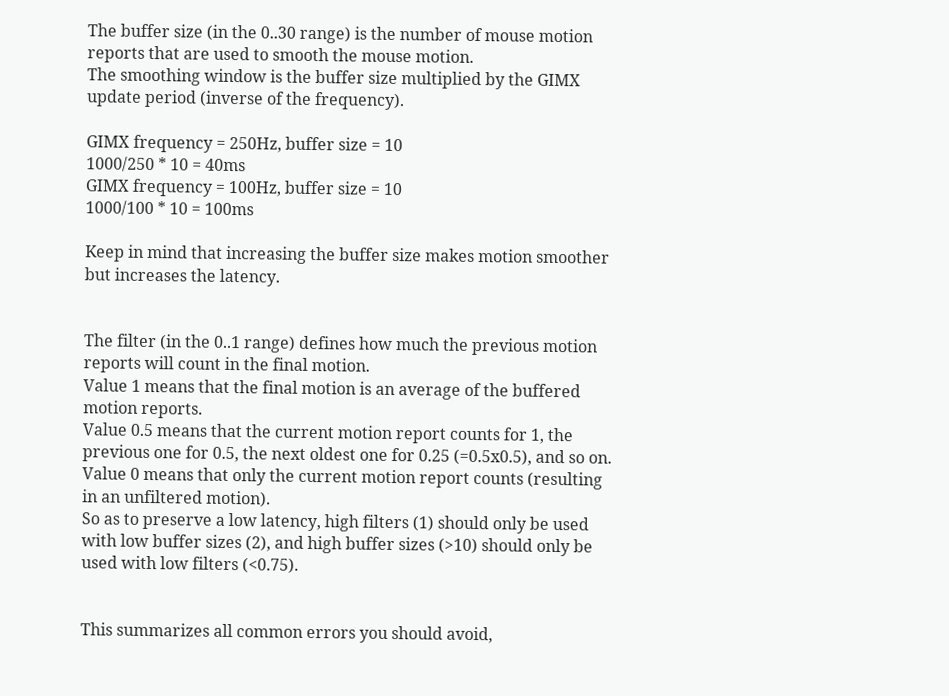The buffer size (in the 0..30 range) is the number of mouse motion reports that are used to smooth the mouse motion.
The smoothing window is the buffer size multiplied by the GIMX update period (inverse of the frequency).

GIMX frequency = 250Hz, buffer size = 10
1000/250 * 10 = 40ms
GIMX frequency = 100Hz, buffer size = 10
1000/100 * 10 = 100ms

Keep in mind that increasing the buffer size makes motion smoother but increases the latency.


The filter (in the 0..1 range) defines how much the previous motion reports will count in the final motion.
Value 1 means that the final motion is an average of the buffered motion reports.
Value 0.5 means that the current motion report counts for 1, the previous one for 0.5, the next oldest one for 0.25 (=0.5x0.5), and so on.
Value 0 means that only the current motion report counts (resulting in an unfiltered motion).
So as to preserve a low latency, high filters (1) should only be used with low buffer sizes (2), and high buffer sizes (>10) should only be used with low filters (<0.75).


This summarizes all common errors you should avoid,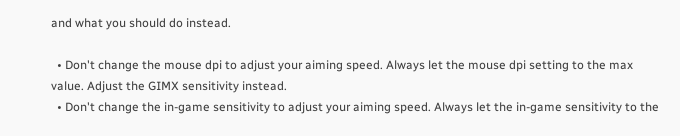and what you should do instead.

  • Don't change the mouse dpi to adjust your aiming speed. Always let the mouse dpi setting to the max value. Adjust the GIMX sensitivity instead.
  • Don't change the in-game sensitivity to adjust your aiming speed. Always let the in-game sensitivity to the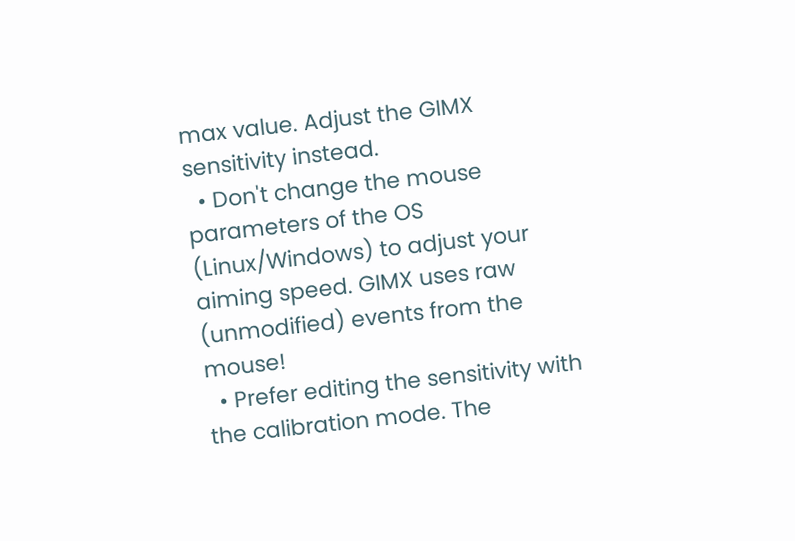max value. Adjust the GIMX sensitivity instead.
  • Don't change the mouse parameters of the OS (Linux/Windows) to adjust your aiming speed. GIMX uses raw (unmodified) events from the mouse!
  • Prefer editing the sensitivity with the calibration mode. The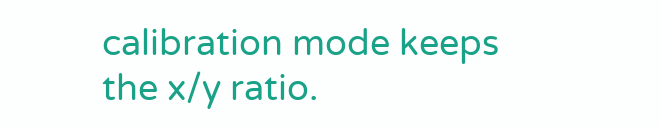calibration mode keeps the x/y ratio.